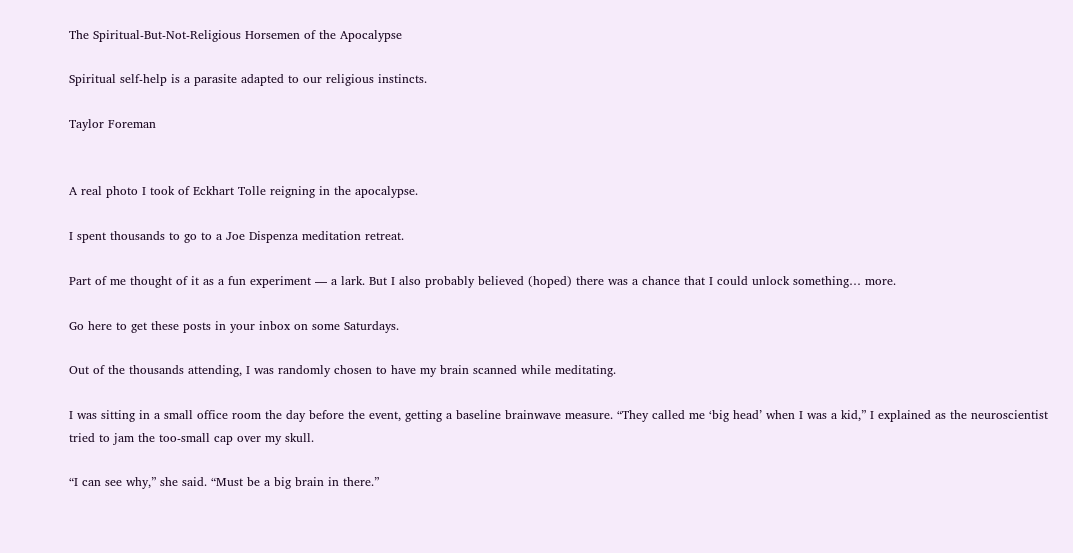The Spiritual-But-Not-Religious Horsemen of the Apocalypse

Spiritual self-help is a parasite adapted to our religious instincts.

Taylor Foreman


A real photo I took of Eckhart Tolle reigning in the apocalypse.

I spent thousands to go to a Joe Dispenza meditation retreat.

Part of me thought of it as a fun experiment — a lark. But I also probably believed (hoped) there was a chance that I could unlock something… more.

Go here to get these posts in your inbox on some Saturdays.

Out of the thousands attending, I was randomly chosen to have my brain scanned while meditating.

I was sitting in a small office room the day before the event, getting a baseline brainwave measure. “They called me ‘big head’ when I was a kid,” I explained as the neuroscientist tried to jam the too-small cap over my skull.

“I can see why,” she said. “Must be a big brain in there.”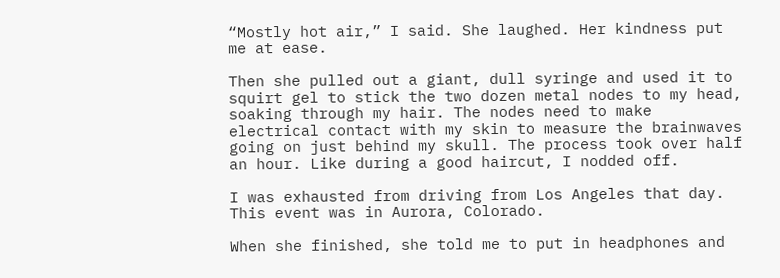“Mostly hot air,” I said. She laughed. Her kindness put me at ease.

Then she pulled out a giant, dull syringe and used it to squirt gel to stick the two dozen metal nodes to my head, soaking through my hair. The nodes need to make electrical contact with my skin to measure the brainwaves going on just behind my skull. The process took over half an hour. Like during a good haircut, I nodded off.

I was exhausted from driving from Los Angeles that day. This event was in Aurora, Colorado.

When she finished, she told me to put in headphones and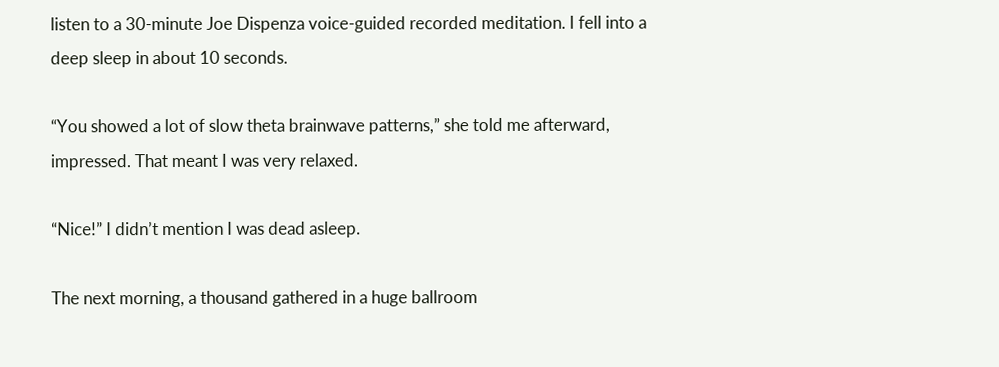listen to a 30-minute Joe Dispenza voice-guided recorded meditation. I fell into a deep sleep in about 10 seconds.

“You showed a lot of slow theta brainwave patterns,” she told me afterward, impressed. That meant I was very relaxed.

“Nice!” I didn’t mention I was dead asleep.

The next morning, a thousand gathered in a huge ballroom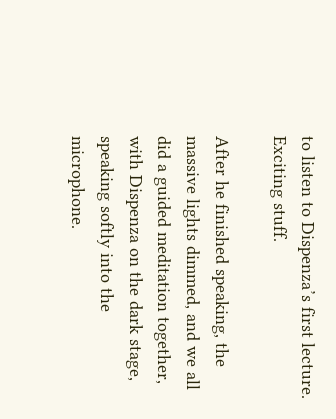to listen to Dispenza’s first lecture. Exciting stuff.

After he finished speaking, the massive lights dimmed, and we all did a guided meditation together, with Dispenza on the dark stage, speaking softly into the microphone.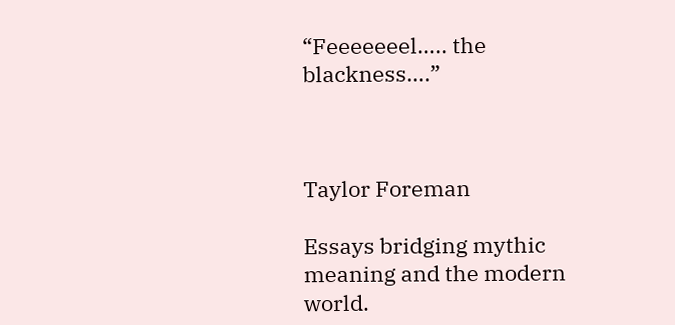“Feeeeeeel….. the blackness….”



Taylor Foreman

Essays bridging mythic meaning and the modern world.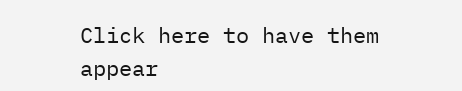Click here to have them appear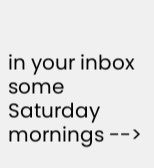in your inbox some Saturday mornings -->